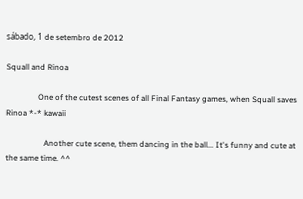sábado, 1 de setembro de 2012

Squall and Rinoa

                One of the cutest scenes of all Final Fantasy games, when Squall saves Rinoa *-* kawaii

                   Another cute scene, them dancing in the ball... It's funny and cute at the same time. ^^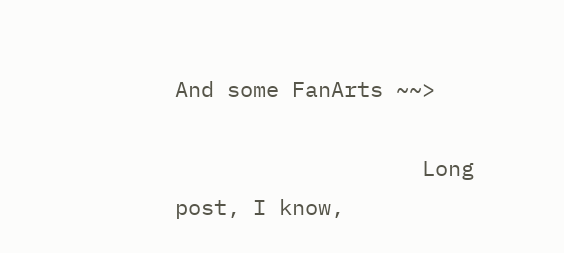And some FanArts ~~>

                   Long post, I know,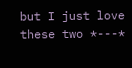but I just love these two *---*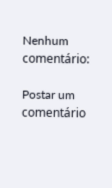Nenhum comentário:

Postar um comentário